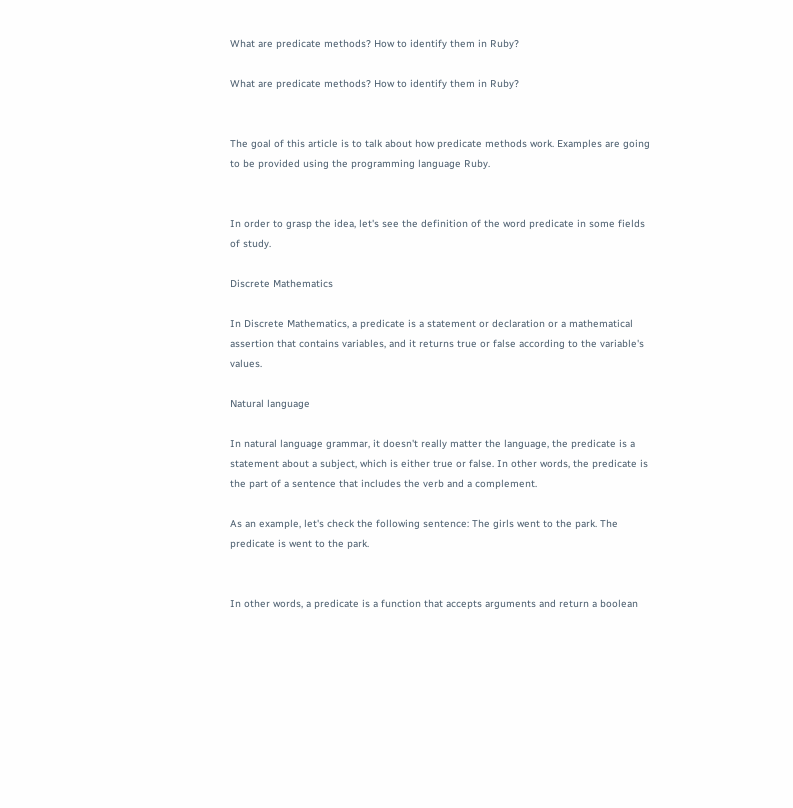What are predicate methods? How to identify them in Ruby?

What are predicate methods? How to identify them in Ruby?


The goal of this article is to talk about how predicate methods work. Examples are going to be provided using the programming language Ruby.


In order to grasp the idea, let's see the definition of the word predicate in some fields of study.

Discrete Mathematics

In Discrete Mathematics, a predicate is a statement or declaration or a mathematical assertion that contains variables, and it returns true or false according to the variable's values.

Natural language

In natural language grammar, it doesn't really matter the language, the predicate is a statement about a subject, which is either true or false. In other words, the predicate is the part of a sentence that includes the verb and a complement.

As an example, let's check the following sentence: The girls went to the park. The predicate is went to the park.


In other words, a predicate is a function that accepts arguments and return a boolean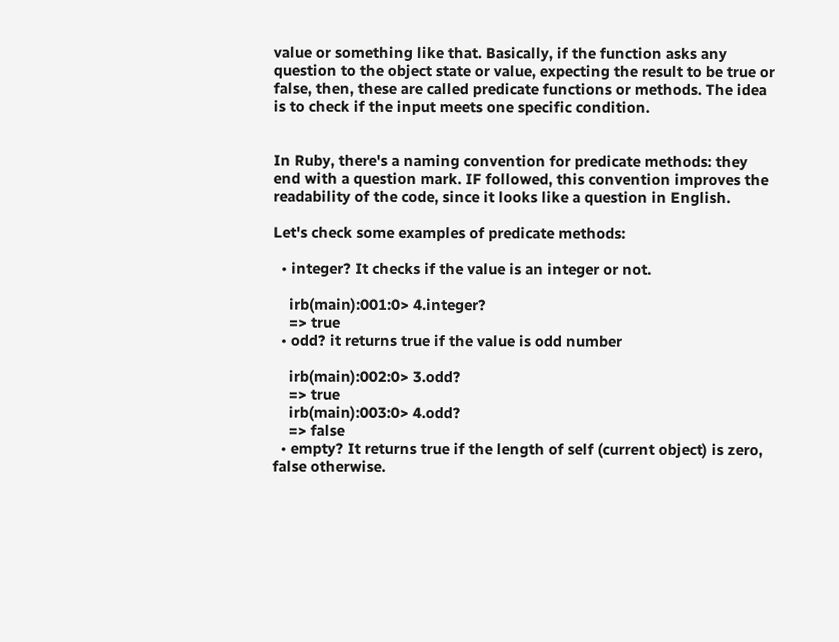value or something like that. Basically, if the function asks any question to the object state or value, expecting the result to be true or false, then, these are called predicate functions or methods. The idea is to check if the input meets one specific condition.


In Ruby, there's a naming convention for predicate methods: they end with a question mark. IF followed, this convention improves the readability of the code, since it looks like a question in English.

Let's check some examples of predicate methods:

  • integer? It checks if the value is an integer or not.

    irb(main):001:0> 4.integer?
    => true
  • odd? it returns true if the value is odd number

    irb(main):002:0> 3.odd?
    => true
    irb(main):003:0> 4.odd?
    => false
  • empty? It returns true if the length of self (current object) is zero, false otherwise.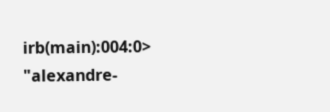irb(main):004:0> "alexandre-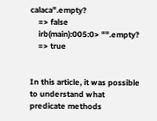calaca".empty?
    => false
    irb(main):005:0> "".empty?
    => true


In this article, it was possible to understand what predicate methods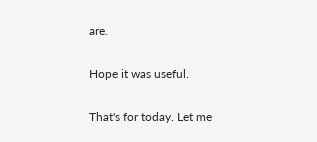are.

Hope it was useful.

That's for today. Let me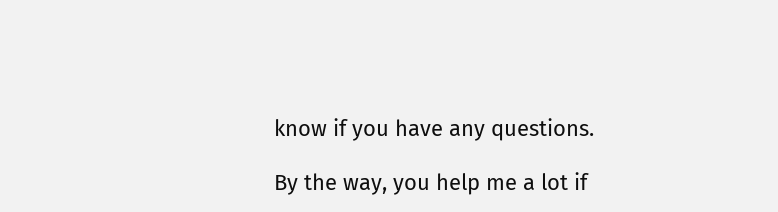know if you have any questions.

By the way, you help me a lot if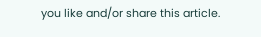you like and/or share this article.